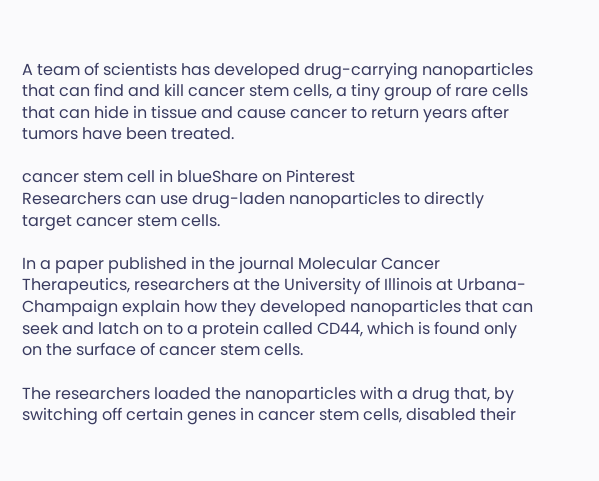A team of scientists has developed drug-carrying nanoparticles that can find and kill cancer stem cells, a tiny group of rare cells that can hide in tissue and cause cancer to return years after tumors have been treated.

cancer stem cell in blueShare on Pinterest
Researchers can use drug-laden nanoparticles to directly target cancer stem cells.

In a paper published in the journal Molecular Cancer Therapeutics, researchers at the University of Illinois at Urbana-Champaign explain how they developed nanoparticles that can seek and latch on to a protein called CD44, which is found only on the surface of cancer stem cells.

The researchers loaded the nanoparticles with a drug that, by switching off certain genes in cancer stem cells, disabled their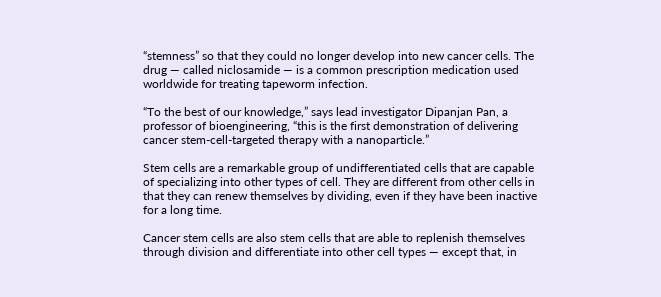“stemness” so that they could no longer develop into new cancer cells. The drug — called niclosamide — is a common prescription medication used worldwide for treating tapeworm infection.

“To the best of our knowledge,” says lead investigator Dipanjan Pan, a professor of bioengineering, “this is the first demonstration of delivering cancer stem-cell-targeted therapy with a nanoparticle.”

Stem cells are a remarkable group of undifferentiated cells that are capable of specializing into other types of cell. They are different from other cells in that they can renew themselves by dividing, even if they have been inactive for a long time.

Cancer stem cells are also stem cells that are able to replenish themselves through division and differentiate into other cell types — except that, in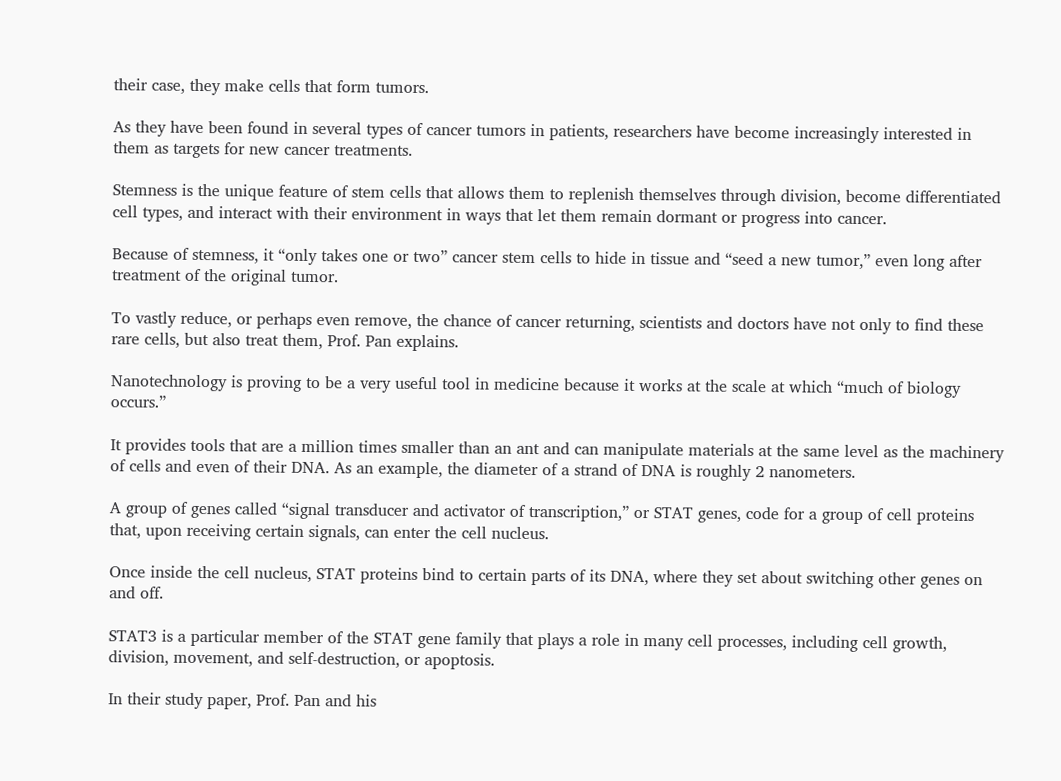their case, they make cells that form tumors.

As they have been found in several types of cancer tumors in patients, researchers have become increasingly interested in them as targets for new cancer treatments.

Stemness is the unique feature of stem cells that allows them to replenish themselves through division, become differentiated cell types, and interact with their environment in ways that let them remain dormant or progress into cancer.

Because of stemness, it “only takes one or two” cancer stem cells to hide in tissue and “seed a new tumor,” even long after treatment of the original tumor.

To vastly reduce, or perhaps even remove, the chance of cancer returning, scientists and doctors have not only to find these rare cells, but also treat them, Prof. Pan explains.

Nanotechnology is proving to be a very useful tool in medicine because it works at the scale at which “much of biology occurs.”

It provides tools that are a million times smaller than an ant and can manipulate materials at the same level as the machinery of cells and even of their DNA. As an example, the diameter of a strand of DNA is roughly 2 nanometers.

A group of genes called “signal transducer and activator of transcription,” or STAT genes, code for a group of cell proteins that, upon receiving certain signals, can enter the cell nucleus.

Once inside the cell nucleus, STAT proteins bind to certain parts of its DNA, where they set about switching other genes on and off.

STAT3 is a particular member of the STAT gene family that plays a role in many cell processes, including cell growth, division, movement, and self-destruction, or apoptosis.

In their study paper, Prof. Pan and his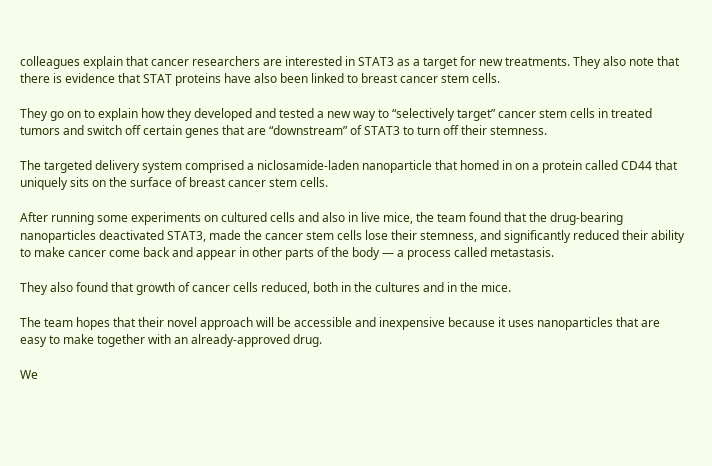colleagues explain that cancer researchers are interested in STAT3 as a target for new treatments. They also note that there is evidence that STAT proteins have also been linked to breast cancer stem cells.

They go on to explain how they developed and tested a new way to “selectively target” cancer stem cells in treated tumors and switch off certain genes that are “downstream” of STAT3 to turn off their stemness.

The targeted delivery system comprised a niclosamide-laden nanoparticle that homed in on a protein called CD44 that uniquely sits on the surface of breast cancer stem cells.

After running some experiments on cultured cells and also in live mice, the team found that the drug-bearing nanoparticles deactivated STAT3, made the cancer stem cells lose their stemness, and significantly reduced their ability to make cancer come back and appear in other parts of the body — a process called metastasis.

They also found that growth of cancer cells reduced, both in the cultures and in the mice.

The team hopes that their novel approach will be accessible and inexpensive because it uses nanoparticles that are easy to make together with an already-approved drug.

We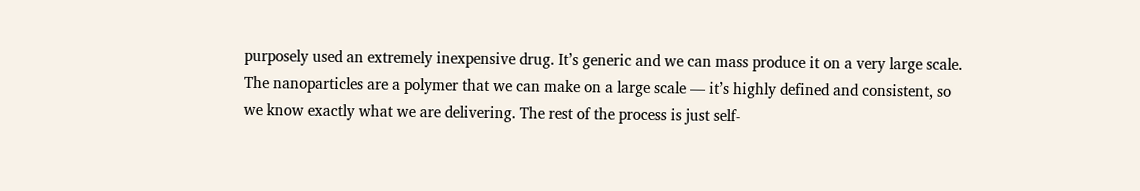purposely used an extremely inexpensive drug. It’s generic and we can mass produce it on a very large scale. The nanoparticles are a polymer that we can make on a large scale — it’s highly defined and consistent, so we know exactly what we are delivering. The rest of the process is just self-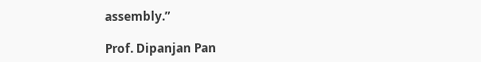assembly.”

Prof. Dipanjan Pan